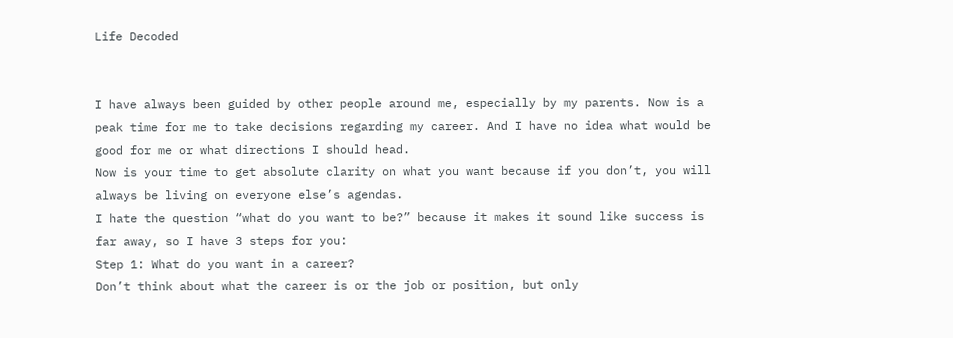Life Decoded


I have always been guided by other people around me, especially by my parents. Now is a peak time for me to take decisions regarding my career. And I have no idea what would be good for me or what directions I should head.
Now is your time to get absolute clarity on what you want because if you don’t, you will always be living on everyone else’s agendas.
I hate the question “what do you want to be?” because it makes it sound like success is far away, so I have 3 steps for you:
Step 1: What do you want in a career?
Don’t think about what the career is or the job or position, but only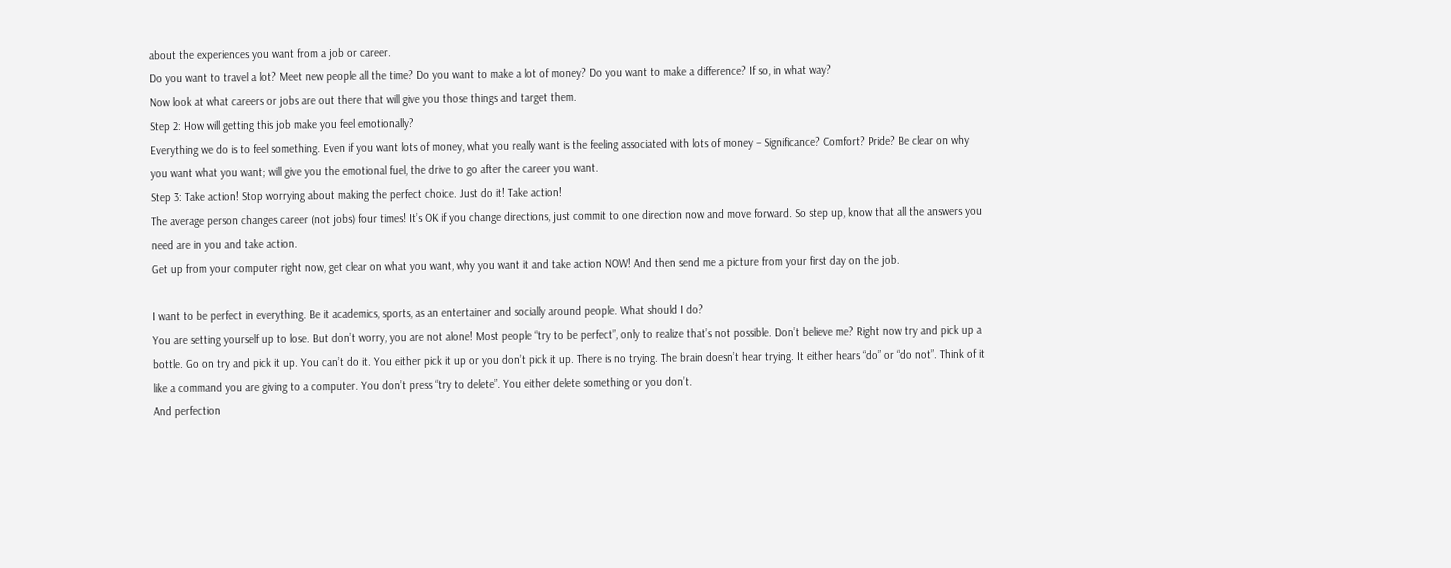about the experiences you want from a job or career.
Do you want to travel a lot? Meet new people all the time? Do you want to make a lot of money? Do you want to make a difference? If so, in what way?
Now look at what careers or jobs are out there that will give you those things and target them.
Step 2: How will getting this job make you feel emotionally?
Everything we do is to feel something. Even if you want lots of money, what you really want is the feeling associated with lots of money – Significance? Comfort? Pride? Be clear on why you want what you want; will give you the emotional fuel, the drive to go after the career you want.
Step 3: Take action! Stop worrying about making the perfect choice. Just do it! Take action!
The average person changes career (not jobs) four times! It’s OK if you change directions, just commit to one direction now and move forward. So step up, know that all the answers you need are in you and take action.
Get up from your computer right now, get clear on what you want, why you want it and take action NOW! And then send me a picture from your first day on the job.

I want to be perfect in everything. Be it academics, sports, as an entertainer and socially around people. What should I do?
You are setting yourself up to lose. But don’t worry, you are not alone! Most people “try to be perfect”, only to realize that’s not possible. Don’t believe me? Right now try and pick up a bottle. Go on try and pick it up. You can’t do it. You either pick it up or you don’t pick it up. There is no trying. The brain doesn’t hear trying. It either hears “do” or “do not”. Think of it like a command you are giving to a computer. You don’t press “try to delete”. You either delete something or you don’t.
And perfection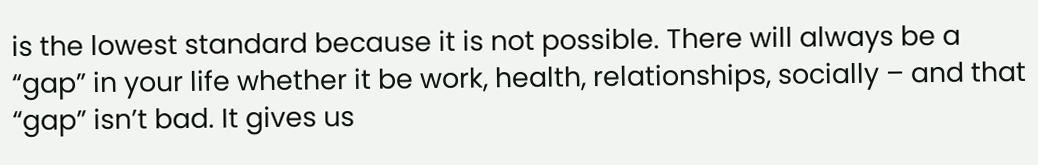is the lowest standard because it is not possible. There will always be a “gap” in your life whether it be work, health, relationships, socially – and that “gap” isn’t bad. It gives us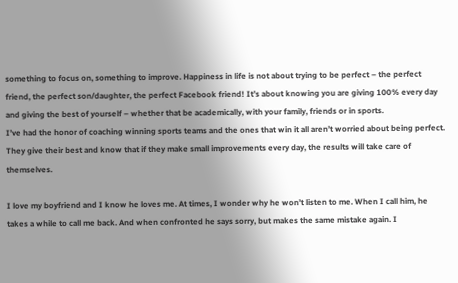something to focus on, something to improve. Happiness in life is not about trying to be perfect – the perfect friend, the perfect son/daughter, the perfect Facebook friend! It’s about knowing you are giving 100% every day and giving the best of yourself – whether that be academically, with your family, friends or in sports.
I’ve had the honor of coaching winning sports teams and the ones that win it all aren’t worried about being perfect. They give their best and know that if they make small improvements every day, the results will take care of themselves.

I love my boyfriend and I know he loves me. At times, I wonder why he won’t listen to me. When I call him, he takes a while to call me back. And when confronted he says sorry, but makes the same mistake again. I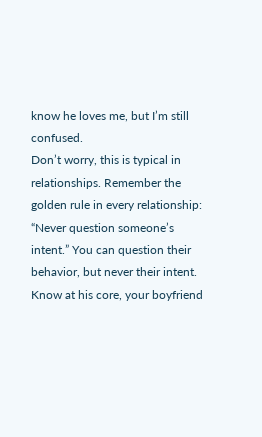know he loves me, but I’m still confused.
Don’t worry, this is typical in relationships. Remember the golden rule in every relationship: “Never question someone’s intent.” You can question their behavior, but never their intent. Know at his core, your boyfriend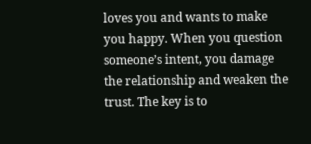loves you and wants to make you happy. When you question someone’s intent, you damage the relationship and weaken the trust. The key is to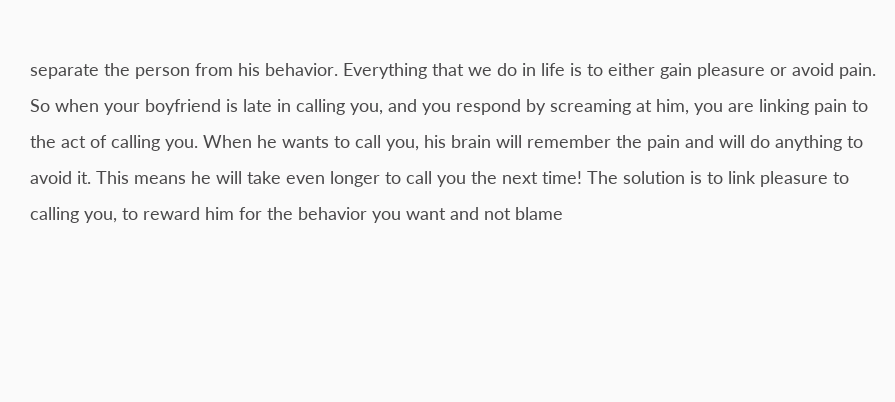separate the person from his behavior. Everything that we do in life is to either gain pleasure or avoid pain. So when your boyfriend is late in calling you, and you respond by screaming at him, you are linking pain to the act of calling you. When he wants to call you, his brain will remember the pain and will do anything to avoid it. This means he will take even longer to call you the next time! The solution is to link pleasure to calling you, to reward him for the behavior you want and not blame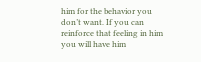him for the behavior you don’t want. If you can reinforce that feeling in him you will have him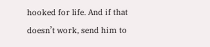hooked for life. And if that doesn’t work, send him to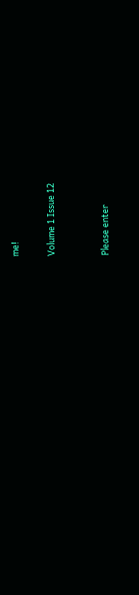me!

Volume 1 Issue 12


Please enter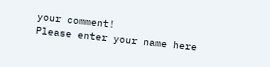your comment!
Please enter your name here